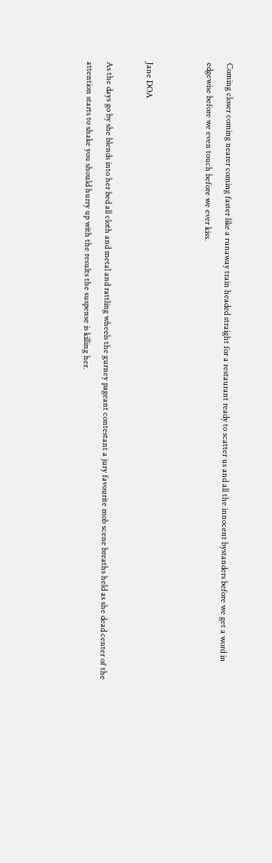Coming closer coming nearer coming faster like a runaway train headed straight for a restaurant ready to scatter us and all the innocent bystanders before we get a word in edgewise before we even touch before we ever kiss.


Jane DOA

As the days go by she blends into her bed all cloth and metal and rattling wheels the gurney pageant contestant a jury favourite mob scene breaths held as she dead center of the attention starts to shake you should hurry up with the results the suspense is killing her.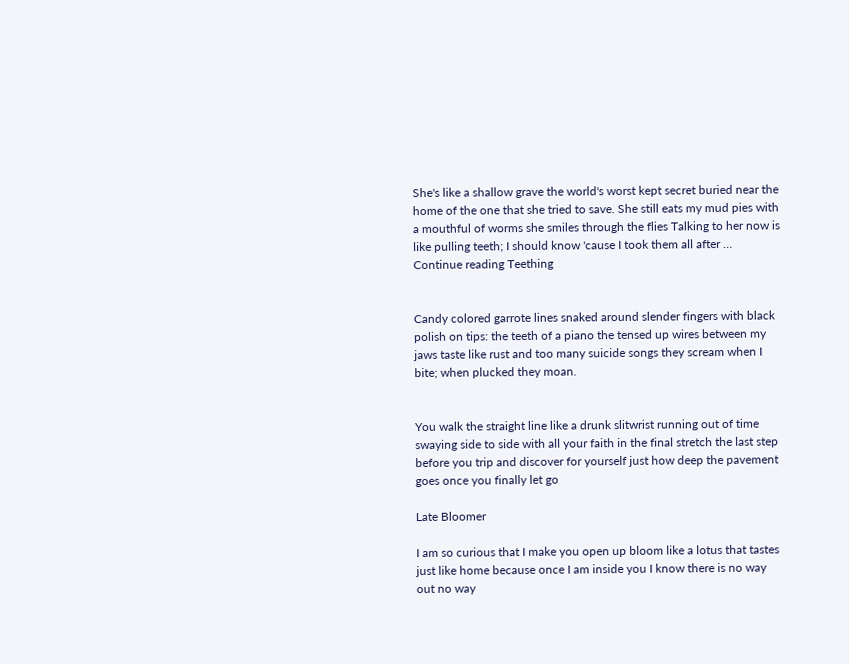She's like a shallow grave the world's worst kept secret buried near the home of the one that she tried to save. She still eats my mud pies with a mouthful of worms she smiles through the flies Talking to her now is like pulling teeth; I should know 'cause I took them all after … Continue reading Teething


Candy colored garrote lines snaked around slender fingers with black polish on tips: the teeth of a piano the tensed up wires between my jaws taste like rust and too many suicide songs they scream when I bite; when plucked they moan.


You walk the straight line like a drunk slitwrist running out of time swaying side to side with all your faith in the final stretch the last step before you trip and discover for yourself just how deep the pavement goes once you finally let go

Late Bloomer

I am so curious that I make you open up bloom like a lotus that tastes just like home because once I am inside you I know there is no way out no way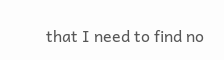that I need to find no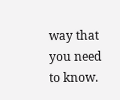way that you need to know.